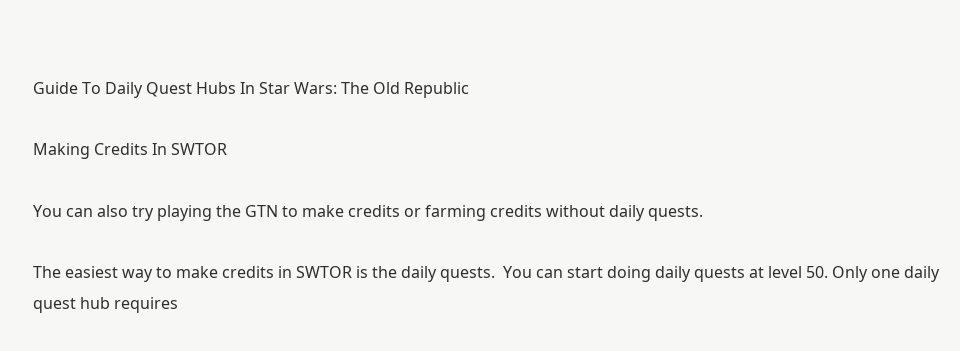Guide To Daily Quest Hubs In Star Wars: The Old Republic

Making Credits In SWTOR

You can also try playing the GTN to make credits or farming credits without daily quests.

The easiest way to make credits in SWTOR is the daily quests.  You can start doing daily quests at level 50. Only one daily quest hub requires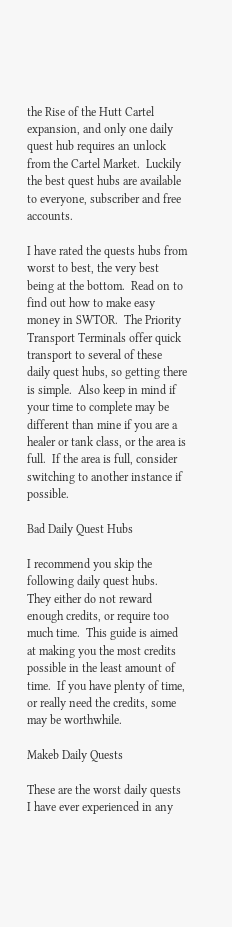the Rise of the Hutt Cartel expansion, and only one daily quest hub requires an unlock from the Cartel Market.  Luckily the best quest hubs are available to everyone, subscriber and free accounts.

I have rated the quests hubs from worst to best, the very best being at the bottom.  Read on to find out how to make easy money in SWTOR.  The Priority Transport Terminals offer quick transport to several of these daily quest hubs, so getting there is simple.  Also keep in mind if your time to complete may be different than mine if you are a healer or tank class, or the area is full.  If the area is full, consider switching to another instance if possible.

Bad Daily Quest Hubs

I recommend you skip the following daily quest hubs.  They either do not reward enough credits, or require too much time.  This guide is aimed at making you the most credits possible in the least amount of time.  If you have plenty of time, or really need the credits, some may be worthwhile.

Makeb Daily Quests

These are the worst daily quests I have ever experienced in any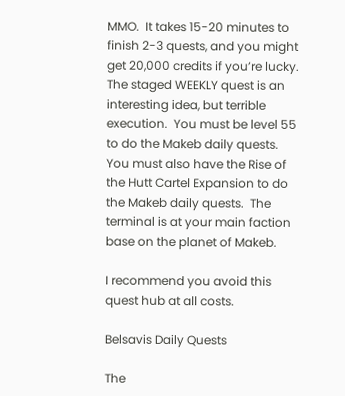MMO.  It takes 15-20 minutes to finish 2-3 quests, and you might get 20,000 credits if you’re lucky.  The staged WEEKLY quest is an interesting idea, but terrible execution.  You must be level 55 to do the Makeb daily quests.  You must also have the Rise of the Hutt Cartel Expansion to do the Makeb daily quests.  The terminal is at your main faction base on the planet of Makeb.

I recommend you avoid this quest hub at all costs.

Belsavis Daily Quests

The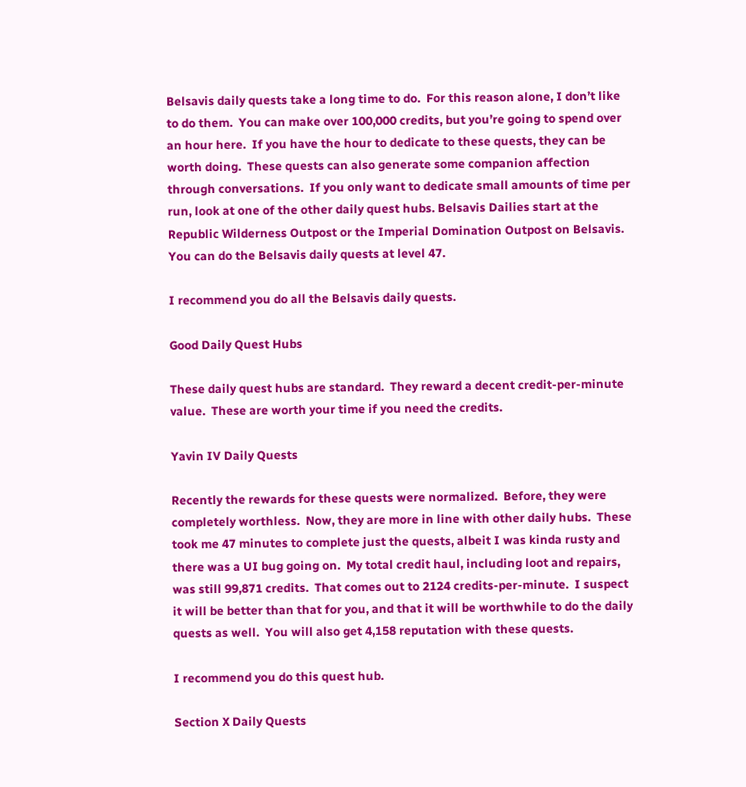Belsavis daily quests take a long time to do.  For this reason alone, I don’t like to do them.  You can make over 100,000 credits, but you’re going to spend over an hour here.  If you have the hour to dedicate to these quests, they can be worth doing.  These quests can also generate some companion affection through conversations.  If you only want to dedicate small amounts of time per run, look at one of the other daily quest hubs. Belsavis Dailies start at the Republic Wilderness Outpost or the Imperial Domination Outpost on Belsavis.  You can do the Belsavis daily quests at level 47.

I recommend you do all the Belsavis daily quests.

Good Daily Quest Hubs

These daily quest hubs are standard.  They reward a decent credit-per-minute value.  These are worth your time if you need the credits.

Yavin IV Daily Quests

Recently the rewards for these quests were normalized.  Before, they were completely worthless.  Now, they are more in line with other daily hubs.  These took me 47 minutes to complete just the quests, albeit I was kinda rusty and there was a UI bug going on.  My total credit haul, including loot and repairs, was still 99,871 credits.  That comes out to 2124 credits-per-minute.  I suspect it will be better than that for you, and that it will be worthwhile to do the daily quests as well.  You will also get 4,158 reputation with these quests.

I recommend you do this quest hub.

Section X Daily Quests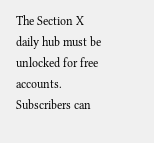The Section X daily hub must be unlocked for free accounts.  Subscribers can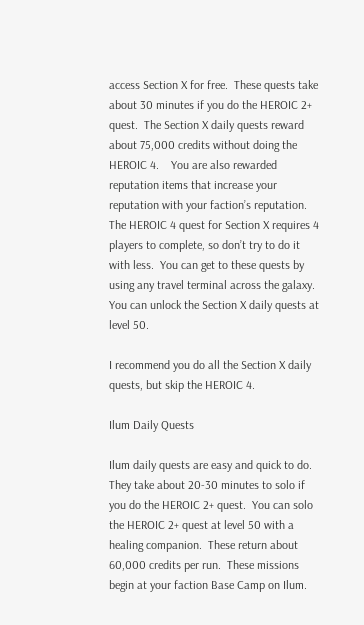access Section X for free.  These quests take about 30 minutes if you do the HEROIC 2+ quest.  The Section X daily quests reward about 75,000 credits without doing the HEROIC 4.    You are also rewarded reputation items that increase your reputation with your faction’s reputation.  The HEROIC 4 quest for Section X requires 4 players to complete, so don’t try to do it with less.  You can get to these quests by using any travel terminal across the galaxy.  You can unlock the Section X daily quests at level 50.

I recommend you do all the Section X daily quests, but skip the HEROIC 4.

Ilum Daily Quests

Ilum daily quests are easy and quick to do.  They take about 20-30 minutes to solo if you do the HEROIC 2+ quest.  You can solo the HEROIC 2+ quest at level 50 with a healing companion.  These return about 60,000 credits per run.  These missions begin at your faction Base Camp on Ilum.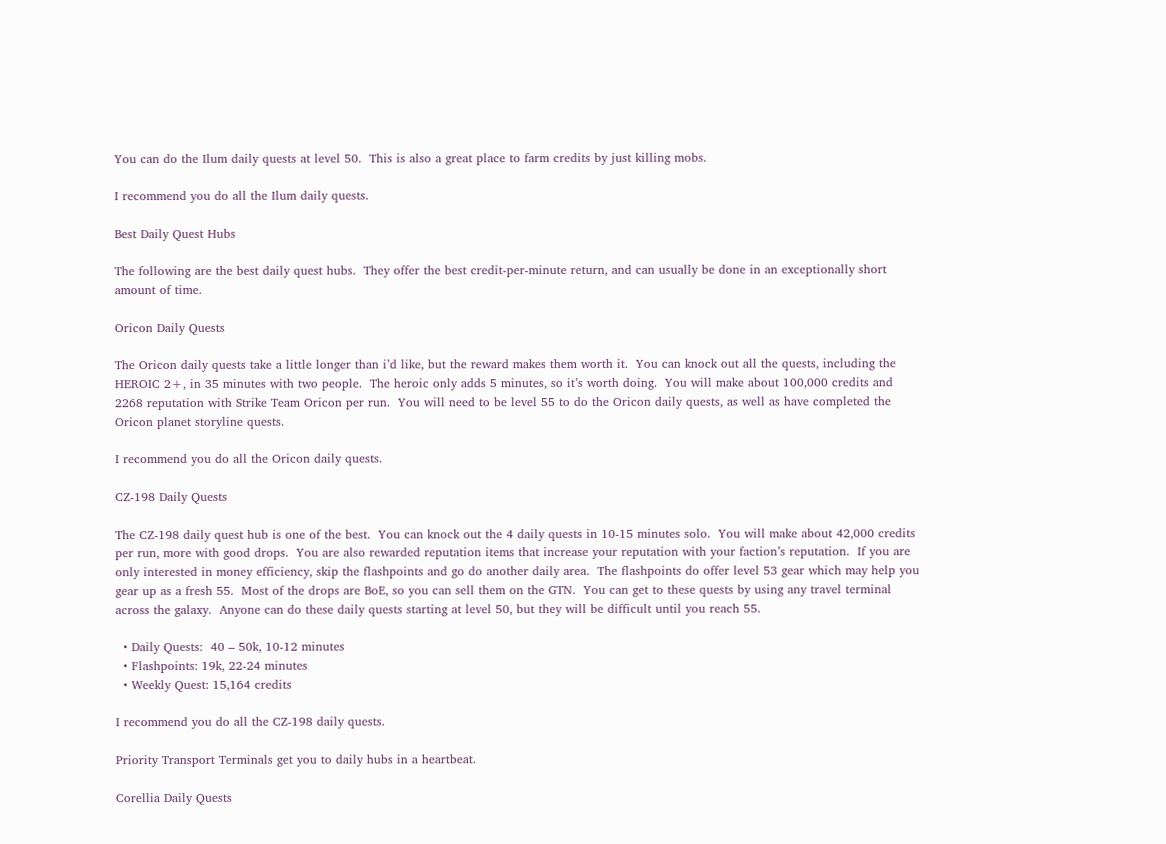You can do the Ilum daily quests at level 50.  This is also a great place to farm credits by just killing mobs.

I recommend you do all the Ilum daily quests.

Best Daily Quest Hubs

The following are the best daily quest hubs.  They offer the best credit-per-minute return, and can usually be done in an exceptionally short amount of time.

Oricon Daily Quests

The Oricon daily quests take a little longer than i’d like, but the reward makes them worth it.  You can knock out all the quests, including the HEROIC 2+, in 35 minutes with two people.  The heroic only adds 5 minutes, so it’s worth doing.  You will make about 100,000 credits and 2268 reputation with Strike Team Oricon per run.  You will need to be level 55 to do the Oricon daily quests, as well as have completed the Oricon planet storyline quests.

I recommend you do all the Oricon daily quests.

CZ-198 Daily Quests

The CZ-198 daily quest hub is one of the best.  You can knock out the 4 daily quests in 10-15 minutes solo.  You will make about 42,000 credits per run, more with good drops.  You are also rewarded reputation items that increase your reputation with your faction’s reputation.  If you are only interested in money efficiency, skip the flashpoints and go do another daily area.  The flashpoints do offer level 53 gear which may help you gear up as a fresh 55.  Most of the drops are BoE, so you can sell them on the GTN.  You can get to these quests by using any travel terminal across the galaxy.  Anyone can do these daily quests starting at level 50, but they will be difficult until you reach 55.

  • Daily Quests:  40 – 50k, 10-12 minutes
  • Flashpoints: 19k, 22-24 minutes
  • Weekly Quest: 15,164 credits

I recommend you do all the CZ-198 daily quests.

Priority Transport Terminals get you to daily hubs in a heartbeat.

Corellia Daily Quests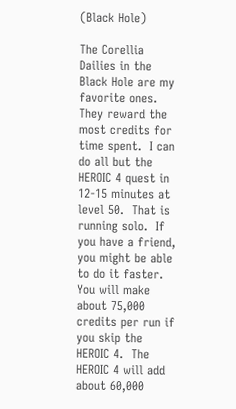(Black Hole)

The Corellia Dailies in the Black Hole are my favorite ones.  They reward the most credits for time spent.  I can do all but the HEROIC 4 quest in 12-15 minutes at level 50.  That is running solo.  If you have a friend, you might be able to do it faster.  You will make about 75,000 credits per run if you skip the HEROIC 4.  The HEROIC 4 will add about 60,000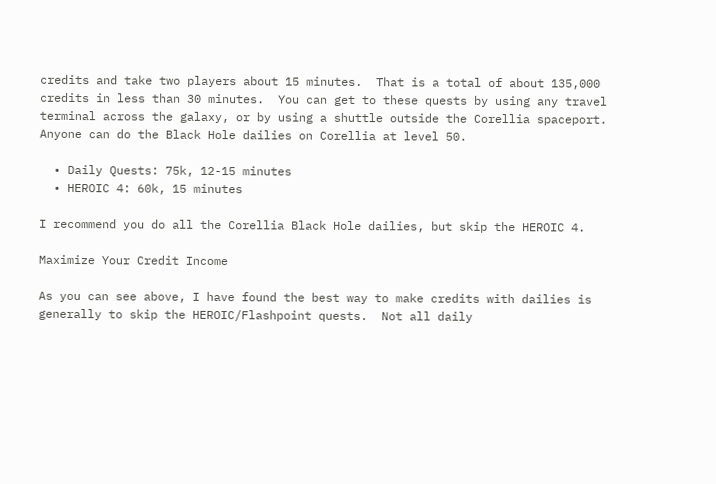credits and take two players about 15 minutes.  That is a total of about 135,000 credits in less than 30 minutes.  You can get to these quests by using any travel terminal across the galaxy, or by using a shuttle outside the Corellia spaceport.  Anyone can do the Black Hole dailies on Corellia at level 50.

  • Daily Quests: 75k, 12-15 minutes
  • HEROIC 4: 60k, 15 minutes

I recommend you do all the Corellia Black Hole dailies, but skip the HEROIC 4.

Maximize Your Credit Income

As you can see above, I have found the best way to make credits with dailies is generally to skip the HEROIC/Flashpoint quests.  Not all daily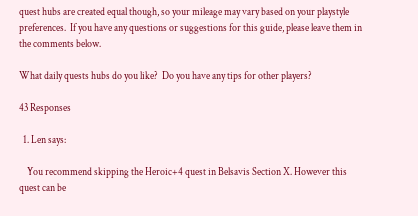quest hubs are created equal though, so your mileage may vary based on your playstyle preferences.  If you have any questions or suggestions for this guide, please leave them in the comments below.

What daily quests hubs do you like?  Do you have any tips for other players?

43 Responses

  1. Len says:

    You recommend skipping the Heroic+4 quest in Belsavis Section X. However this quest can be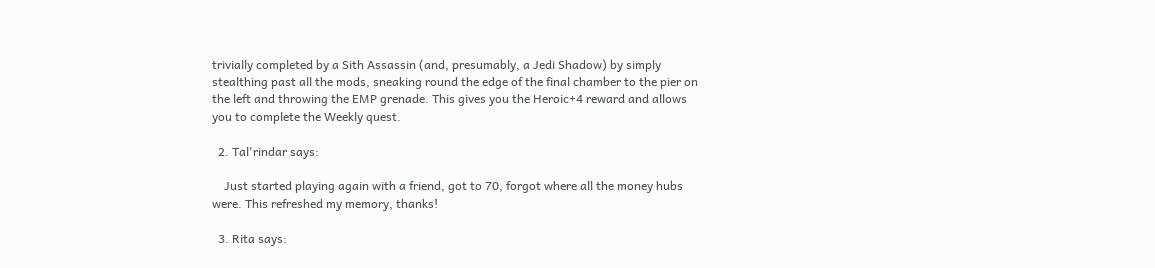trivially completed by a Sith Assassin (and, presumably, a Jedi Shadow) by simply stealthing past all the mods, sneaking round the edge of the final chamber to the pier on the left and throwing the EMP grenade. This gives you the Heroic+4 reward and allows you to complete the Weekly quest.

  2. Tal'rindar says:

    Just started playing again with a friend, got to 70, forgot where all the money hubs were. This refreshed my memory, thanks!

  3. Rita says: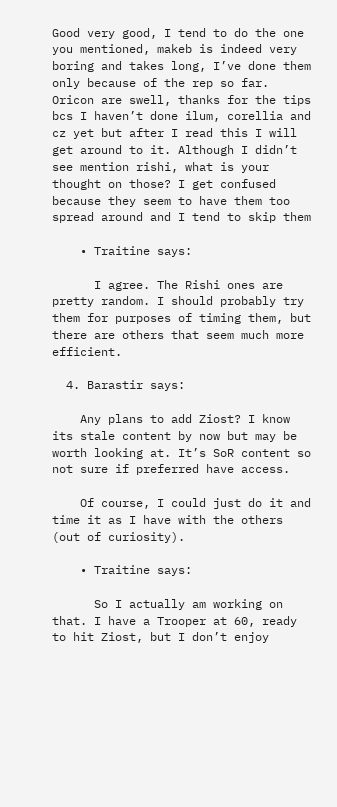Good very good, I tend to do the one you mentioned, makeb is indeed very boring and takes long, I’ve done them only because of the rep so far. Oricon are swell, thanks for the tips bcs I haven’t done ilum, corellia and cz yet but after I read this I will get around to it. Although I didn’t see mention rishi, what is your thought on those? I get confused because they seem to have them too spread around and I tend to skip them

    • Traitine says:

      I agree. The Rishi ones are pretty random. I should probably try them for purposes of timing them, but there are others that seem much more efficient.

  4. Barastir says:

    Any plans to add Ziost? I know its stale content by now but may be worth looking at. It’s SoR content so not sure if preferred have access.

    Of course, I could just do it and time it as I have with the others (out of curiosity).

    • Traitine says:

      So I actually am working on that. I have a Trooper at 60, ready to hit Ziost, but I don’t enjoy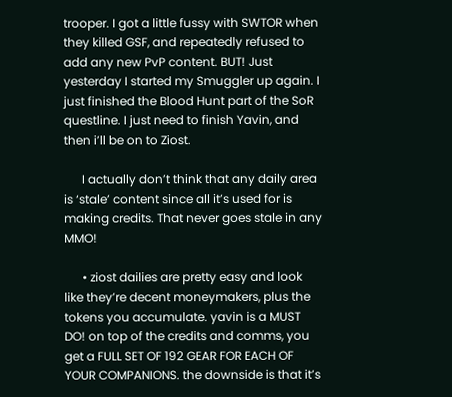trooper. I got a little fussy with SWTOR when they killed GSF, and repeatedly refused to add any new PvP content. BUT! Just yesterday I started my Smuggler up again. I just finished the Blood Hunt part of the SoR questline. I just need to finish Yavin, and then i’ll be on to Ziost.

      I actually don’t think that any daily area is ‘stale’ content since all it’s used for is making credits. That never goes stale in any MMO!

      • ziost dailies are pretty easy and look like they’re decent moneymakers, plus the tokens you accumulate. yavin is a MUST DO! on top of the credits and comms, you get a FULL SET OF 192 GEAR FOR EACH OF YOUR COMPANIONS. the downside is that it’s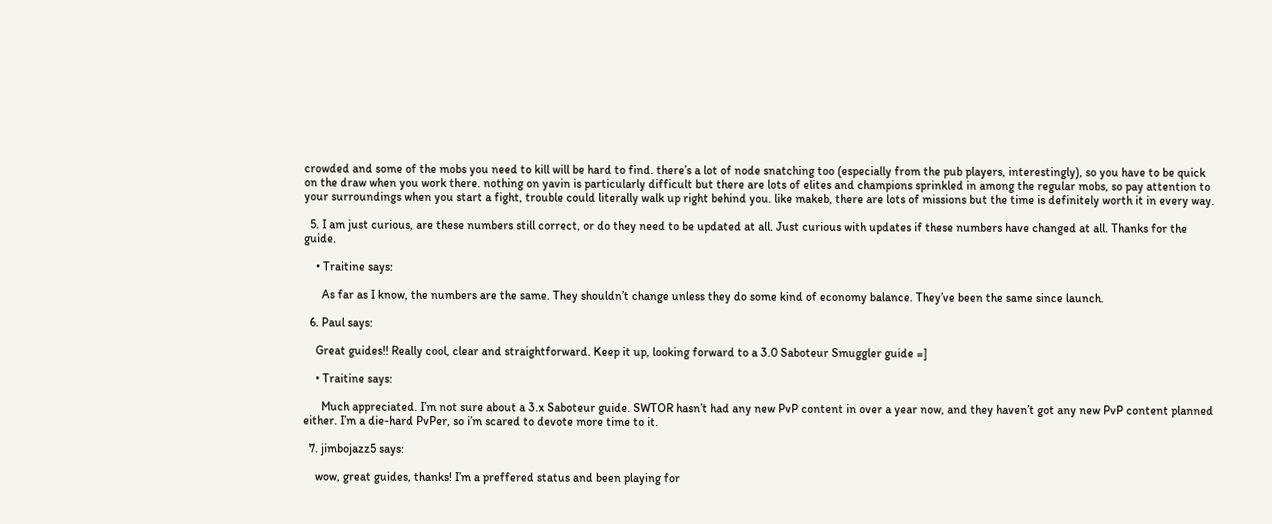crowded and some of the mobs you need to kill will be hard to find. there’s a lot of node snatching too (especially from the pub players, interestingly), so you have to be quick on the draw when you work there. nothing on yavin is particularly difficult but there are lots of elites and champions sprinkled in among the regular mobs, so pay attention to your surroundings when you start a fight, trouble could literally walk up right behind you. like makeb, there are lots of missions but the time is definitely worth it in every way.

  5. I am just curious, are these numbers still correct, or do they need to be updated at all. Just curious with updates if these numbers have changed at all. Thanks for the guide.

    • Traitine says:

      As far as I know, the numbers are the same. They shouldn’t change unless they do some kind of economy balance. They’ve been the same since launch.

  6. Paul says:

    Great guides!! Really cool, clear and straightforward. Keep it up, looking forward to a 3.0 Saboteur Smuggler guide =]

    • Traitine says:

      Much appreciated. I’m not sure about a 3.x Saboteur guide. SWTOR hasn’t had any new PvP content in over a year now, and they haven’t got any new PvP content planned either. I’m a die-hard PvPer, so i’m scared to devote more time to it.

  7. jimbojazz5 says:

    wow, great guides, thanks! I’m a preffered status and been playing for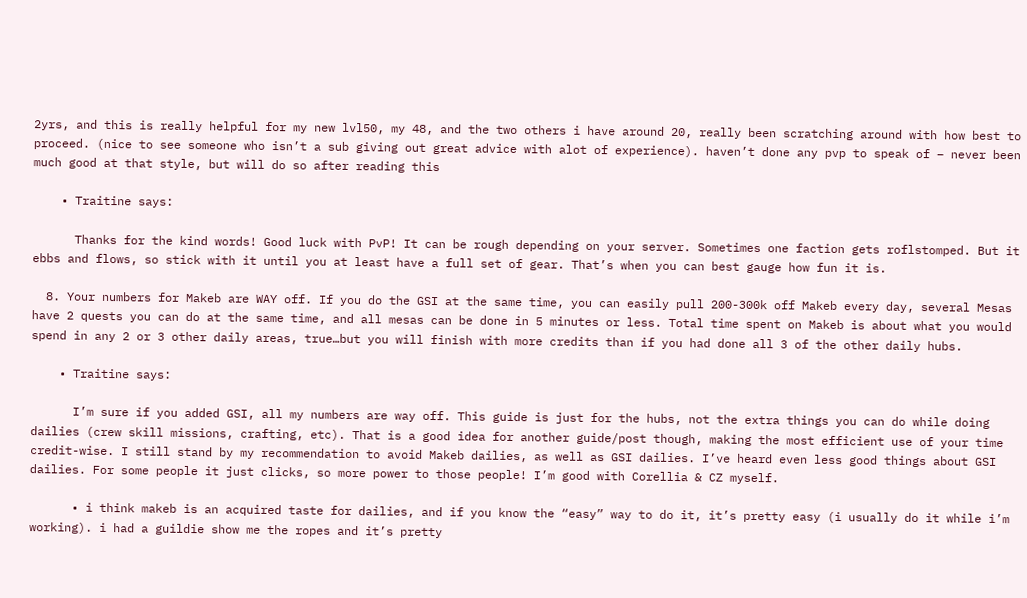2yrs, and this is really helpful for my new lvl50, my 48, and the two others i have around 20, really been scratching around with how best to proceed. (nice to see someone who isn’t a sub giving out great advice with alot of experience). haven’t done any pvp to speak of – never been much good at that style, but will do so after reading this

    • Traitine says:

      Thanks for the kind words! Good luck with PvP! It can be rough depending on your server. Sometimes one faction gets roflstomped. But it ebbs and flows, so stick with it until you at least have a full set of gear. That’s when you can best gauge how fun it is.

  8. Your numbers for Makeb are WAY off. If you do the GSI at the same time, you can easily pull 200-300k off Makeb every day, several Mesas have 2 quests you can do at the same time, and all mesas can be done in 5 minutes or less. Total time spent on Makeb is about what you would spend in any 2 or 3 other daily areas, true…but you will finish with more credits than if you had done all 3 of the other daily hubs.

    • Traitine says:

      I’m sure if you added GSI, all my numbers are way off. This guide is just for the hubs, not the extra things you can do while doing dailies (crew skill missions, crafting, etc). That is a good idea for another guide/post though, making the most efficient use of your time credit-wise. I still stand by my recommendation to avoid Makeb dailies, as well as GSI dailies. I’ve heard even less good things about GSI dailies. For some people it just clicks, so more power to those people! I’m good with Corellia & CZ myself.

      • i think makeb is an acquired taste for dailies, and if you know the “easy” way to do it, it’s pretty easy (i usually do it while i’m working). i had a guildie show me the ropes and it’s pretty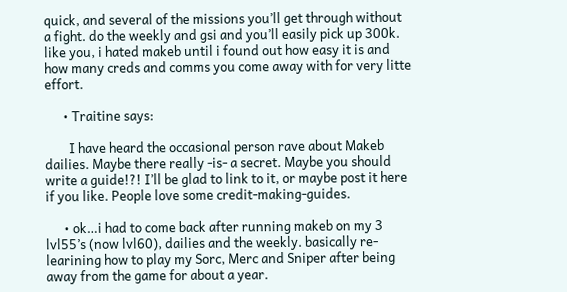quick, and several of the missions you’ll get through without a fight. do the weekly and gsi and you’ll easily pick up 300k. like you, i hated makeb until i found out how easy it is and how many creds and comms you come away with for very litte effort.

      • Traitine says:

        I have heard the occasional person rave about Makeb dailies. Maybe there really -is- a secret. Maybe you should write a guide!?! I’ll be glad to link to it, or maybe post it here if you like. People love some credit-making-guides.

      • ok…i had to come back after running makeb on my 3 lvl55’s (now lvl60), dailies and the weekly. basically re-learining how to play my Sorc, Merc and Sniper after being away from the game for about a year.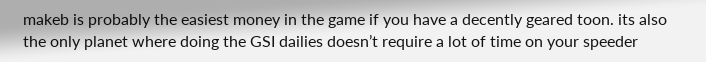makeb is probably the easiest money in the game if you have a decently geared toon. its also the only planet where doing the GSI dailies doesn’t require a lot of time on your speeder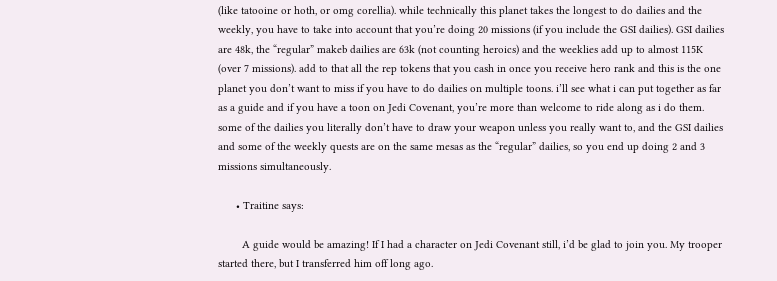(like tatooine or hoth, or omg corellia). while technically this planet takes the longest to do dailies and the weekly, you have to take into account that you’re doing 20 missions (if you include the GSI dailies). GSI dailies are 48k, the “regular” makeb dailies are 63k (not counting heroics) and the weeklies add up to almost 115K (over 7 missions). add to that all the rep tokens that you cash in once you receive hero rank and this is the one planet you don’t want to miss if you have to do dailies on multiple toons. i’ll see what i can put together as far as a guide and if you have a toon on Jedi Covenant, you’re more than welcome to ride along as i do them. some of the dailies you literally don’t have to draw your weapon unless you really want to, and the GSI dailies and some of the weekly quests are on the same mesas as the “regular” dailies, so you end up doing 2 and 3 missions simultaneously.

      • Traitine says:

        A guide would be amazing! If I had a character on Jedi Covenant still, i’d be glad to join you. My trooper started there, but I transferred him off long ago.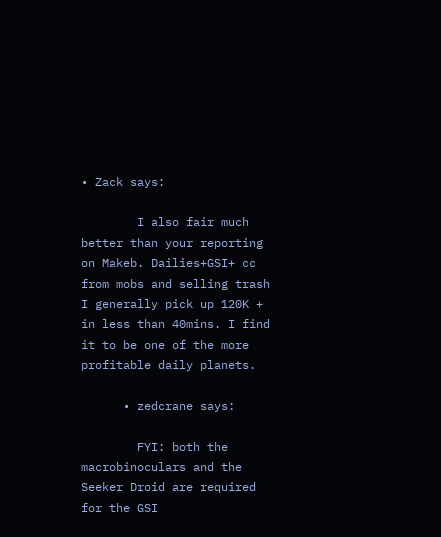• Zack says:

        I also fair much better than your reporting on Makeb. Dailies+GSI+ cc from mobs and selling trash I generally pick up 120K + in less than 40mins. I find it to be one of the more profitable daily planets.

      • zedcrane says:

        FYI: both the macrobinoculars and the Seeker Droid are required for the GSI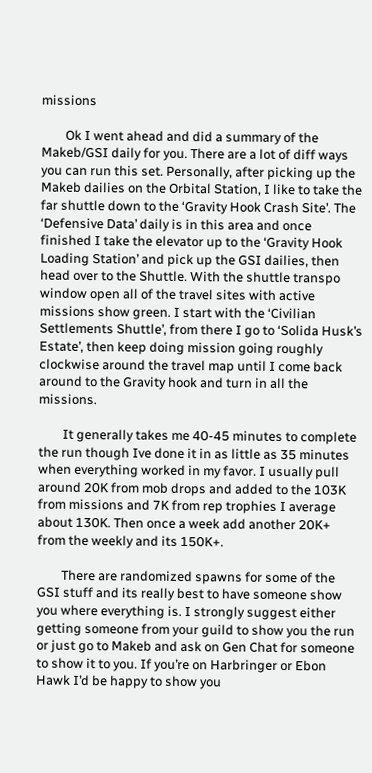missions

        Ok I went ahead and did a summary of the Makeb/GSI daily for you. There are a lot of diff ways you can run this set. Personally, after picking up the Makeb dailies on the Orbital Station, I like to take the far shuttle down to the ‘Gravity Hook Crash Site’. The ‘Defensive Data’ daily is in this area and once finished I take the elevator up to the ‘Gravity Hook Loading Station’ and pick up the GSI dailies, then head over to the Shuttle. With the shuttle transpo window open all of the travel sites with active missions show green. I start with the ‘Civilian Settlements Shuttle’, from there I go to ‘Solida Husk’s Estate’, then keep doing mission going roughly clockwise around the travel map until I come back around to the Gravity hook and turn in all the missions.

        It generally takes me 40-45 minutes to complete the run though Ive done it in as little as 35 minutes when everything worked in my favor. I usually pull around 20K from mob drops and added to the 103K from missions and 7K from rep trophies I average about 130K. Then once a week add another 20K+ from the weekly and its 150K+.

        There are randomized spawns for some of the GSI stuff and its really best to have someone show you where everything is. I strongly suggest either getting someone from your guild to show you the run or just go to Makeb and ask on Gen Chat for someone to show it to you. If you’re on Harbringer or Ebon Hawk I’d be happy to show you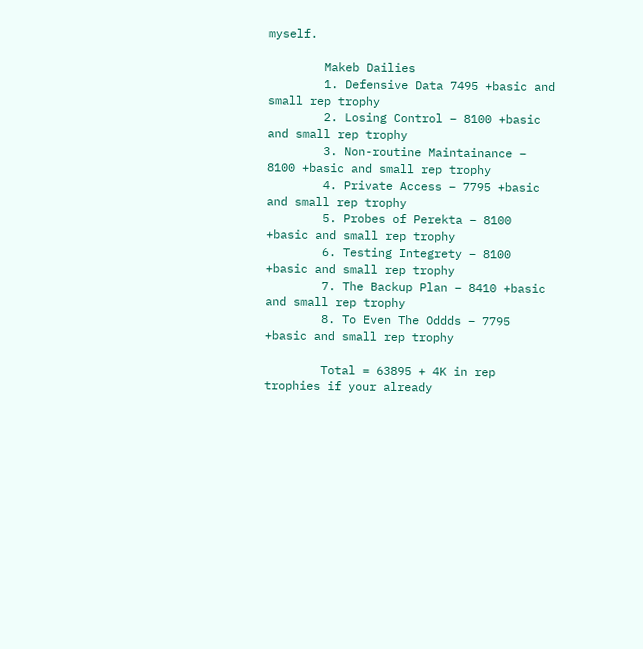myself.

        Makeb Dailies
        1. Defensive Data 7495 +basic and small rep trophy
        2. Losing Control – 8100 +basic and small rep trophy
        3. Non-routine Maintainance – 8100 +basic and small rep trophy
        4. Private Access – 7795 +basic and small rep trophy
        5. Probes of Perekta – 8100 +basic and small rep trophy
        6. Testing Integrety – 8100 +basic and small rep trophy
        7. The Backup Plan – 8410 +basic and small rep trophy
        8. To Even The Oddds – 7795 +basic and small rep trophy

        Total = 63895 + 4K in rep trophies if your already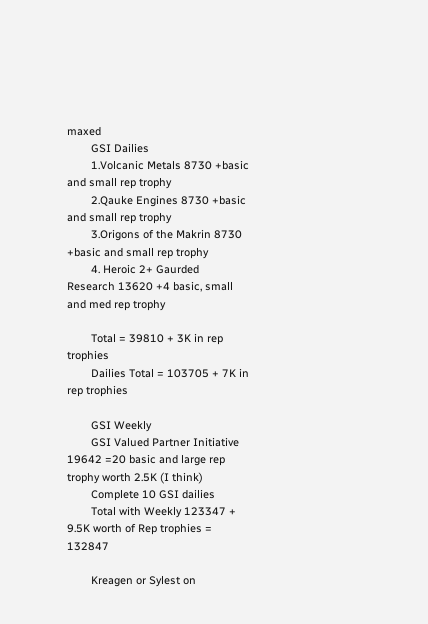maxed
        GSI Dailies
        1.Volcanic Metals 8730 +basic and small rep trophy
        2.Qauke Engines 8730 +basic and small rep trophy
        3.Origons of the Makrin 8730 +basic and small rep trophy
        4. Heroic 2+ Gaurded Research 13620 +4 basic, small and med rep trophy

        Total = 39810 + 3K in rep trophies
        Dailies Total = 103705 + 7K in rep trophies

        GSI Weekly
        GSI Valued Partner Initiative 19642 =20 basic and large rep trophy worth 2.5K (I think)
        Complete 10 GSI dailies
        Total with Weekly 123347 + 9.5K worth of Rep trophies = 132847

        Kreagen or Sylest on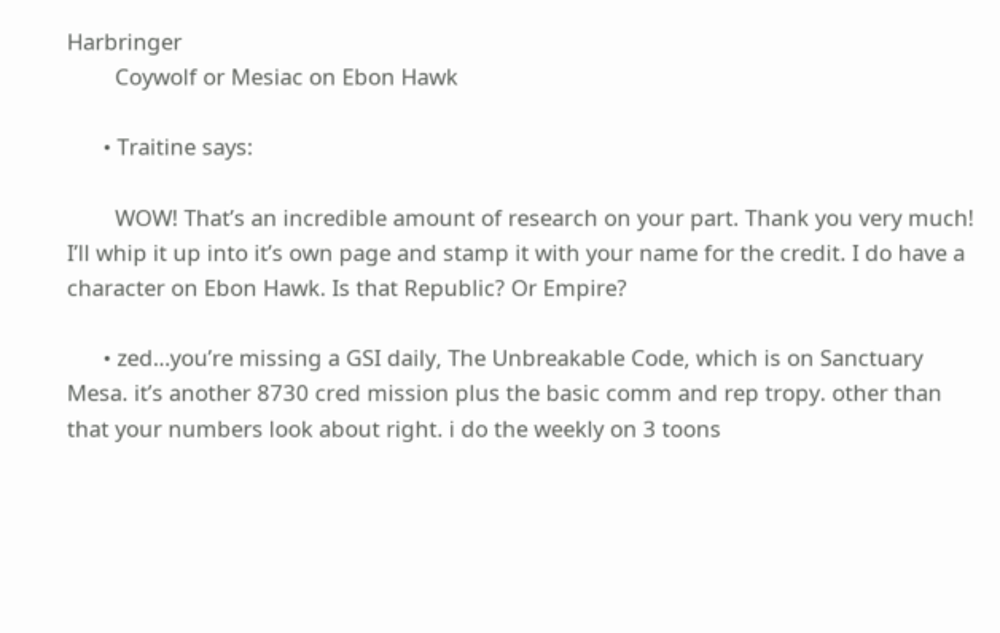Harbringer
        Coywolf or Mesiac on Ebon Hawk

      • Traitine says:

        WOW! That’s an incredible amount of research on your part. Thank you very much! I’ll whip it up into it’s own page and stamp it with your name for the credit. I do have a character on Ebon Hawk. Is that Republic? Or Empire?

      • zed…you’re missing a GSI daily, The Unbreakable Code, which is on Sanctuary Mesa. it’s another 8730 cred mission plus the basic comm and rep tropy. other than that your numbers look about right. i do the weekly on 3 toons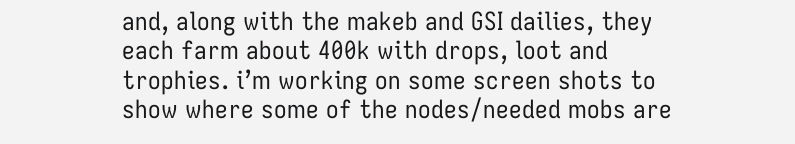and, along with the makeb and GSI dailies, they each farm about 400k with drops, loot and trophies. i’m working on some screen shots to show where some of the nodes/needed mobs are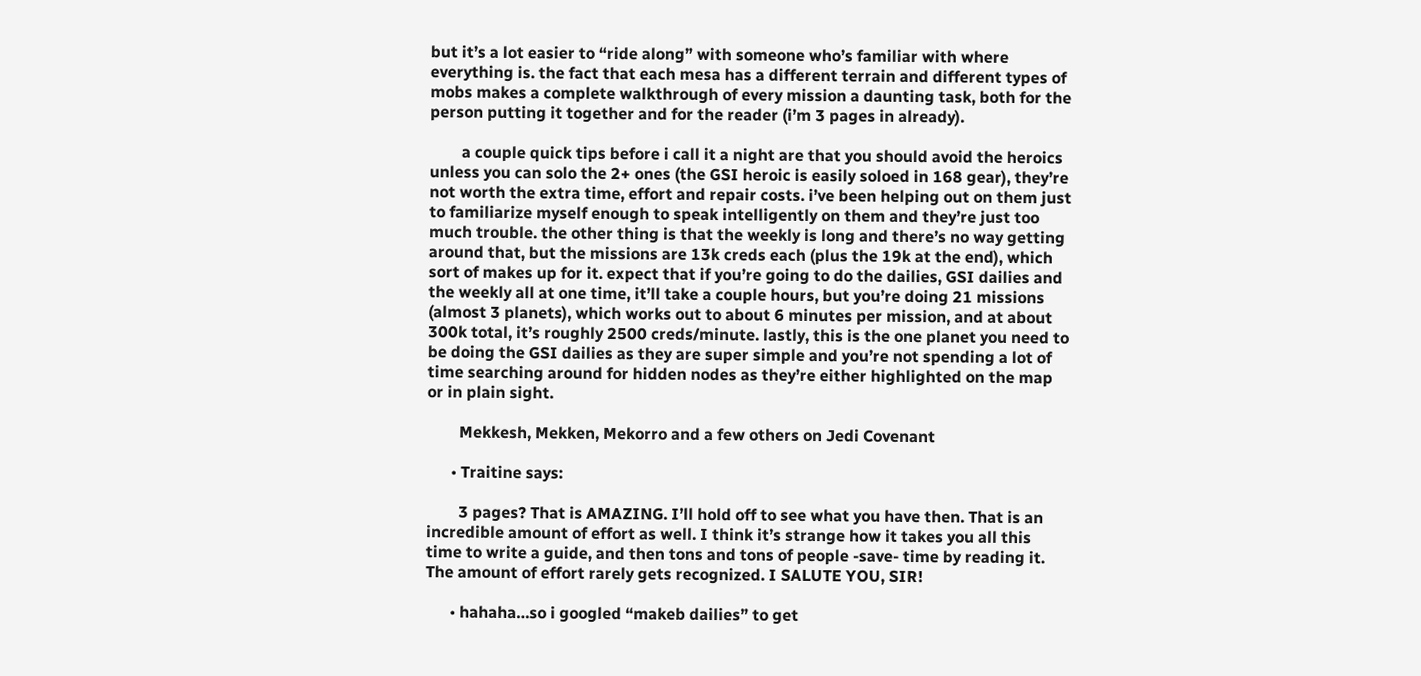but it’s a lot easier to “ride along” with someone who’s familiar with where everything is. the fact that each mesa has a different terrain and different types of mobs makes a complete walkthrough of every mission a daunting task, both for the person putting it together and for the reader (i’m 3 pages in already).

        a couple quick tips before i call it a night are that you should avoid the heroics unless you can solo the 2+ ones (the GSI heroic is easily soloed in 168 gear), they’re not worth the extra time, effort and repair costs. i’ve been helping out on them just to familiarize myself enough to speak intelligently on them and they’re just too much trouble. the other thing is that the weekly is long and there’s no way getting around that, but the missions are 13k creds each (plus the 19k at the end), which sort of makes up for it. expect that if you’re going to do the dailies, GSI dailies and the weekly all at one time, it’ll take a couple hours, but you’re doing 21 missions (almost 3 planets), which works out to about 6 minutes per mission, and at about 300k total, it’s roughly 2500 creds/minute. lastly, this is the one planet you need to be doing the GSI dailies as they are super simple and you’re not spending a lot of time searching around for hidden nodes as they’re either highlighted on the map or in plain sight.

        Mekkesh, Mekken, Mekorro and a few others on Jedi Covenant

      • Traitine says:

        3 pages? That is AMAZING. I’ll hold off to see what you have then. That is an incredible amount of effort as well. I think it’s strange how it takes you all this time to write a guide, and then tons and tons of people -save- time by reading it. The amount of effort rarely gets recognized. I SALUTE YOU, SIR!

      • hahaha…so i googled “makeb dailies” to get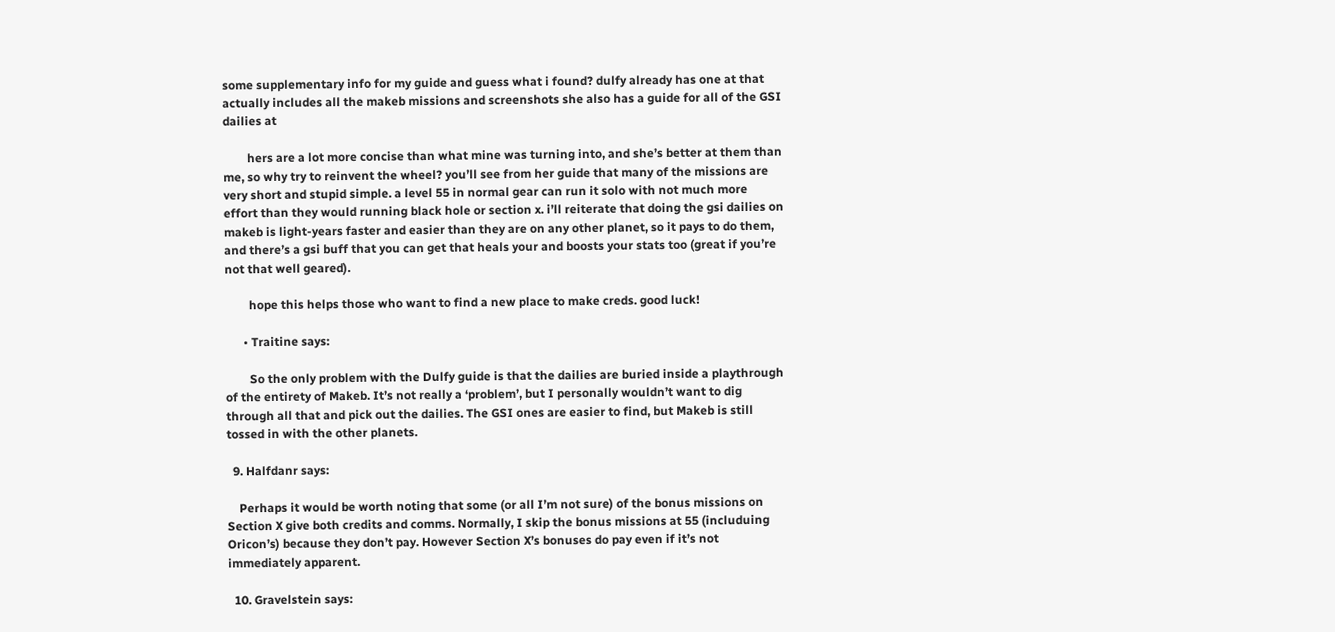some supplementary info for my guide and guess what i found? dulfy already has one at that actually includes all the makeb missions and screenshots she also has a guide for all of the GSI dailies at

        hers are a lot more concise than what mine was turning into, and she’s better at them than me, so why try to reinvent the wheel? you’ll see from her guide that many of the missions are very short and stupid simple. a level 55 in normal gear can run it solo with not much more effort than they would running black hole or section x. i’ll reiterate that doing the gsi dailies on makeb is light-years faster and easier than they are on any other planet, so it pays to do them, and there’s a gsi buff that you can get that heals your and boosts your stats too (great if you’re not that well geared).

        hope this helps those who want to find a new place to make creds. good luck!

      • Traitine says:

        So the only problem with the Dulfy guide is that the dailies are buried inside a playthrough of the entirety of Makeb. It’s not really a ‘problem’, but I personally wouldn’t want to dig through all that and pick out the dailies. The GSI ones are easier to find, but Makeb is still tossed in with the other planets.

  9. Halfdanr says:

    Perhaps it would be worth noting that some (or all I’m not sure) of the bonus missions on Section X give both credits and comms. Normally, I skip the bonus missions at 55 (includuing Oricon’s) because they don’t pay. However Section X’s bonuses do pay even if it’s not immediately apparent.

  10. Gravelstein says: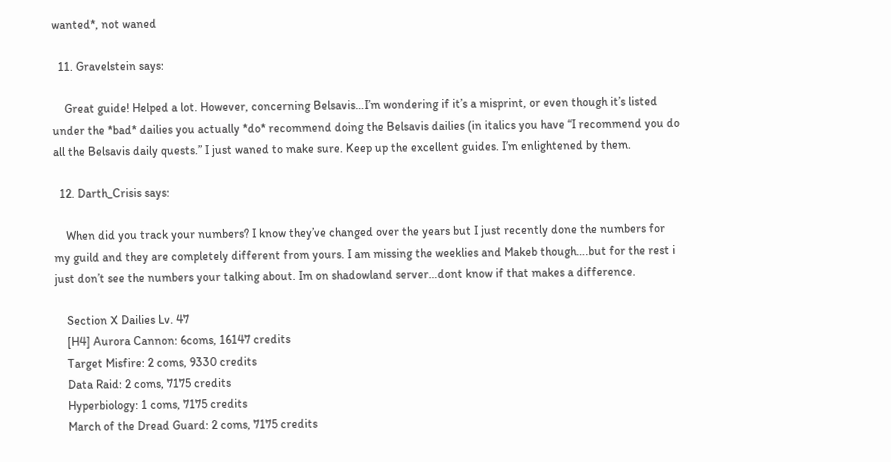wanted*, not waned

  11. Gravelstein says:

    Great guide! Helped a lot. However, concerning Belsavis…I’m wondering if it’s a misprint, or even though it’s listed under the *bad* dailies you actually *do* recommend doing the Belsavis dailies (in italics you have “I recommend you do all the Belsavis daily quests.” I just waned to make sure. Keep up the excellent guides. I’m enlightened by them.

  12. Darth_Crisis says:

    When did you track your numbers? I know they’ve changed over the years but I just recently done the numbers for my guild and they are completely different from yours. I am missing the weeklies and Makeb though….but for the rest i just don’t see the numbers your talking about. Im on shadowland server…dont know if that makes a difference.

    Section X Dailies Lv. 47
    [H4] Aurora Cannon: 6coms, 16147 credits
    Target Misfire: 2 coms, 9330 credits
    Data Raid: 2 coms, 7175 credits
    Hyperbiology: 1 coms, 7175 credits
    March of the Dread Guard: 2 coms, 7175 credits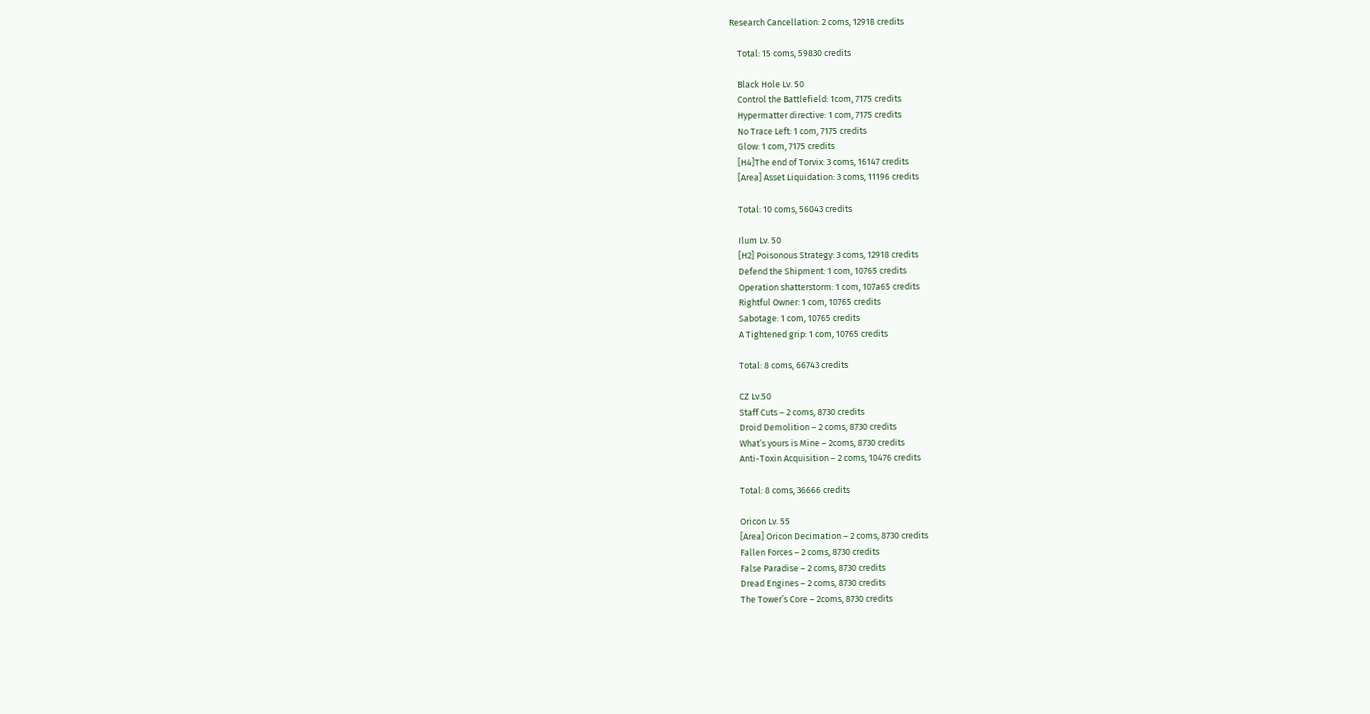Research Cancellation: 2 coms, 12918 credits

    Total: 15 coms, 59830 credits

    Black Hole Lv. 50
    Control the Battlefield: 1com, 7175 credits
    Hypermatter directive: 1 com, 7175 credits
    No Trace Left: 1 com, 7175 credits
    Glow: 1 com, 7175 credits
    [H4]The end of Torvix: 3 coms, 16147 credits
    [Area] Asset Liquidation: 3 coms, 11196 credits

    Total: 10 coms, 56043 credits

    Ilum Lv. 50
    [H2] Poisonous Strategy: 3 coms, 12918 credits
    Defend the Shipment: 1 com, 10765 credits
    Operation shatterstorm: 1 com, 107a65 credits
    Rightful Owner: 1 com, 10765 credits
    Sabotage: 1 com, 10765 credits
    A Tightened grip: 1 com, 10765 credits

    Total: 8 coms, 66743 credits

    CZ Lv.50
    Staff Cuts – 2 coms, 8730 credits
    Droid Demolition – 2 coms, 8730 credits
    What’s yours is Mine – 2coms, 8730 credits
    Anti-Toxin Acquisition – 2 coms, 10476 credits

    Total: 8 coms, 36666 credits

    Oricon Lv. 55
    [Area] Oricon Decimation – 2 coms, 8730 credits
    Fallen Forces – 2 coms, 8730 credits
    False Paradise – 2 coms, 8730 credits
    Dread Engines – 2 coms, 8730 credits
    The Tower’s Core – 2coms, 8730 credits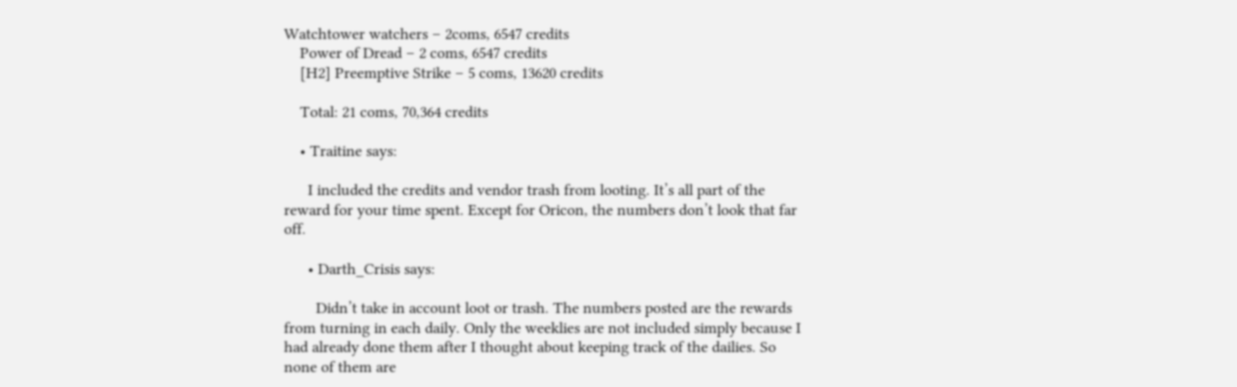Watchtower watchers – 2coms, 6547 credits
    Power of Dread – 2 coms, 6547 credits
    [H2] Preemptive Strike – 5 coms, 13620 credits

    Total: 21 coms, 70,364 credits

    • Traitine says:

      I included the credits and vendor trash from looting. It’s all part of the reward for your time spent. Except for Oricon, the numbers don’t look that far off.

      • Darth_Crisis says:

        Didn’t take in account loot or trash. The numbers posted are the rewards from turning in each daily. Only the weeklies are not included simply because I had already done them after I thought about keeping track of the dailies. So none of them are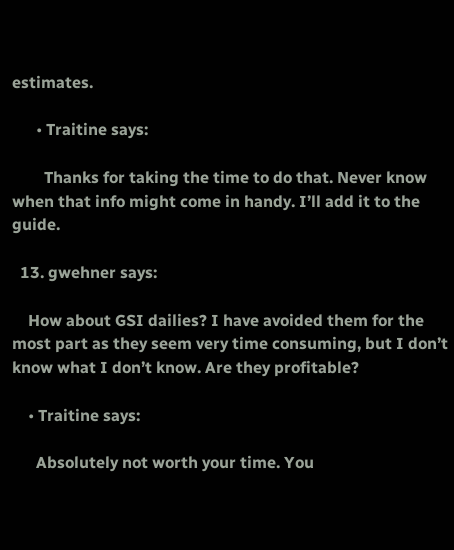estimates.

      • Traitine says:

        Thanks for taking the time to do that. Never know when that info might come in handy. I’ll add it to the guide.

  13. gwehner says:

    How about GSI dailies? I have avoided them for the most part as they seem very time consuming, but I don’t know what I don’t know. Are they profitable?

    • Traitine says:

      Absolutely not worth your time. You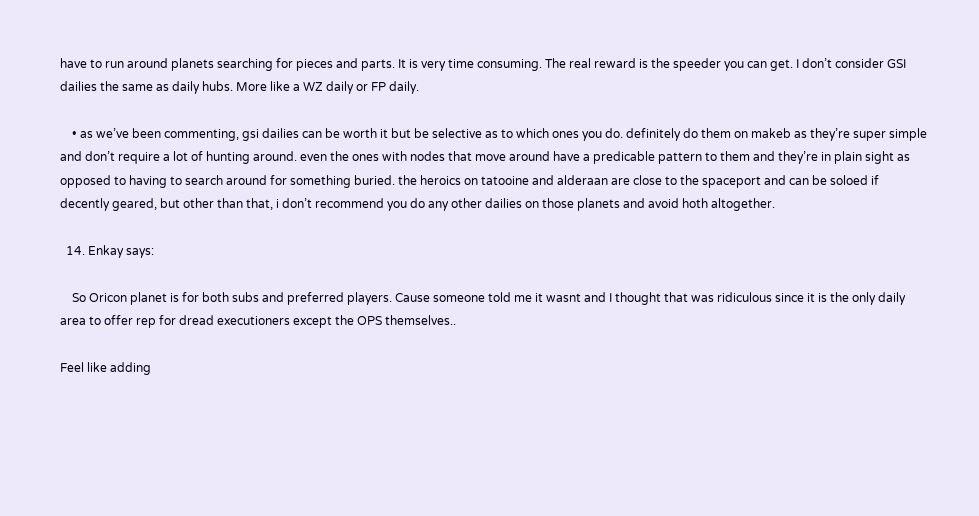have to run around planets searching for pieces and parts. It is very time consuming. The real reward is the speeder you can get. I don’t consider GSI dailies the same as daily hubs. More like a WZ daily or FP daily.

    • as we’ve been commenting, gsi dailies can be worth it but be selective as to which ones you do. definitely do them on makeb as they’re super simple and don’t require a lot of hunting around. even the ones with nodes that move around have a predicable pattern to them and they’re in plain sight as opposed to having to search around for something buried. the heroics on tatooine and alderaan are close to the spaceport and can be soloed if decently geared, but other than that, i don’t recommend you do any other dailies on those planets and avoid hoth altogether.

  14. Enkay says:

    So Oricon planet is for both subs and preferred players. Cause someone told me it wasnt and I thought that was ridiculous since it is the only daily area to offer rep for dread executioners except the OPS themselves..

Feel like adding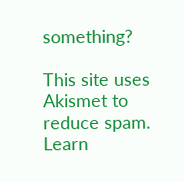something?

This site uses Akismet to reduce spam. Learn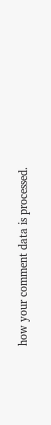how your comment data is processed.